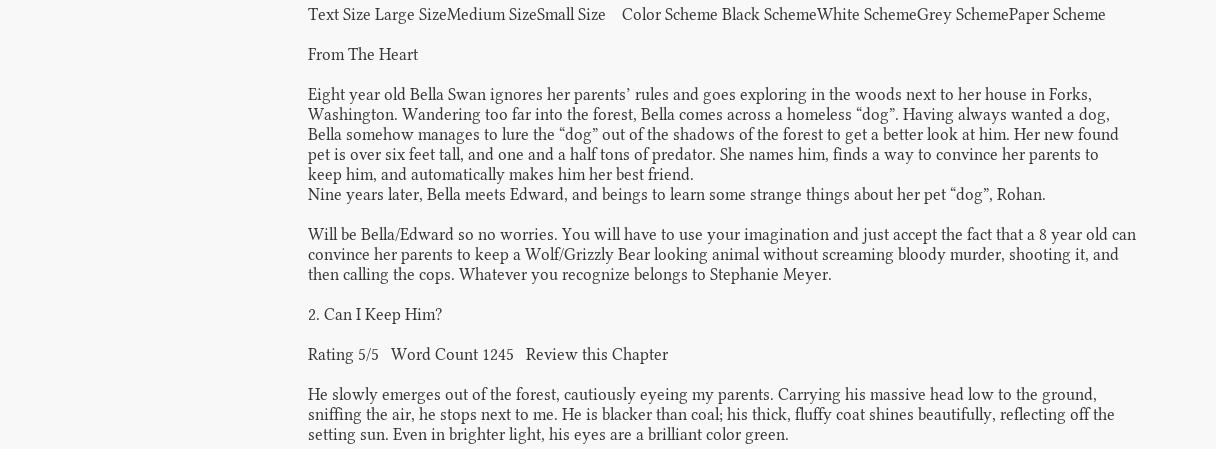Text Size Large SizeMedium SizeSmall Size    Color Scheme Black SchemeWhite SchemeGrey SchemePaper Scheme

From The Heart

Eight year old Bella Swan ignores her parents’ rules and goes exploring in the woods next to her house in Forks, Washington. Wandering too far into the forest, Bella comes across a homeless “dog”. Having always wanted a dog, Bella somehow manages to lure the “dog” out of the shadows of the forest to get a better look at him. Her new found pet is over six feet tall, and one and a half tons of predator. She names him, finds a way to convince her parents to keep him, and automatically makes him her best friend.
Nine years later, Bella meets Edward, and beings to learn some strange things about her pet “dog”, Rohan.

Will be Bella/Edward so no worries. You will have to use your imagination and just accept the fact that a 8 year old can convince her parents to keep a Wolf/Grizzly Bear looking animal without screaming bloody murder, shooting it, and then calling the cops. Whatever you recognize belongs to Stephanie Meyer.

2. Can I Keep Him?

Rating 5/5   Word Count 1245   Review this Chapter

He slowly emerges out of the forest, cautiously eyeing my parents. Carrying his massive head low to the ground, sniffing the air, he stops next to me. He is blacker than coal; his thick, fluffy coat shines beautifully, reflecting off the setting sun. Even in brighter light, his eyes are a brilliant color green.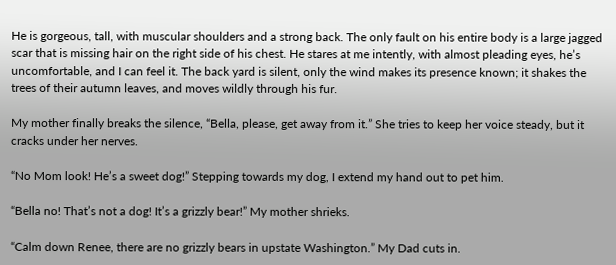He is gorgeous, tall, with muscular shoulders and a strong back. The only fault on his entire body is a large jagged scar that is missing hair on the right side of his chest. He stares at me intently, with almost pleading eyes, he’s uncomfortable, and I can feel it. The back yard is silent, only the wind makes its presence known; it shakes the trees of their autumn leaves, and moves wildly through his fur.

My mother finally breaks the silence, “Bella, please, get away from it.” She tries to keep her voice steady, but it cracks under her nerves.

“No Mom look! He’s a sweet dog!” Stepping towards my dog, I extend my hand out to pet him.

“Bella no! That’s not a dog! It’s a grizzly bear!” My mother shrieks.

“Calm down Renee, there are no grizzly bears in upstate Washington.” My Dad cuts in.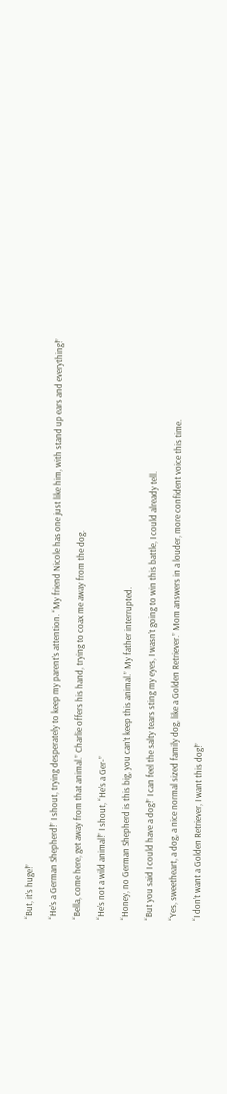“But, it’s huge!”

“He’s a German Shepherd!” I shout, trying desperately to keep my parent’s attention. “My friend Nicole has one just like him, with stand up ears and everything!”

“Bella, come here, get away from that animal.” Charlie offers his hand, trying to coax me away from the dog.

“He’s not a wild animal!” I shout, “He’s a Ger-”

“Honey, no German Shepherd is this big, you can’t keep this animal.” My father interrupted.

“But you said I could have a dog!” I can feel the salty tears sting my eyes, I wasn’t going to win this battle, I could already tell.

“Yes, sweetheart, a dog, a nice normal sized family dog, like a Golden Retriever.” Mom answers in a louder, more confident voice this time.

“I don’t want a Golden Retriever, I want this dog!”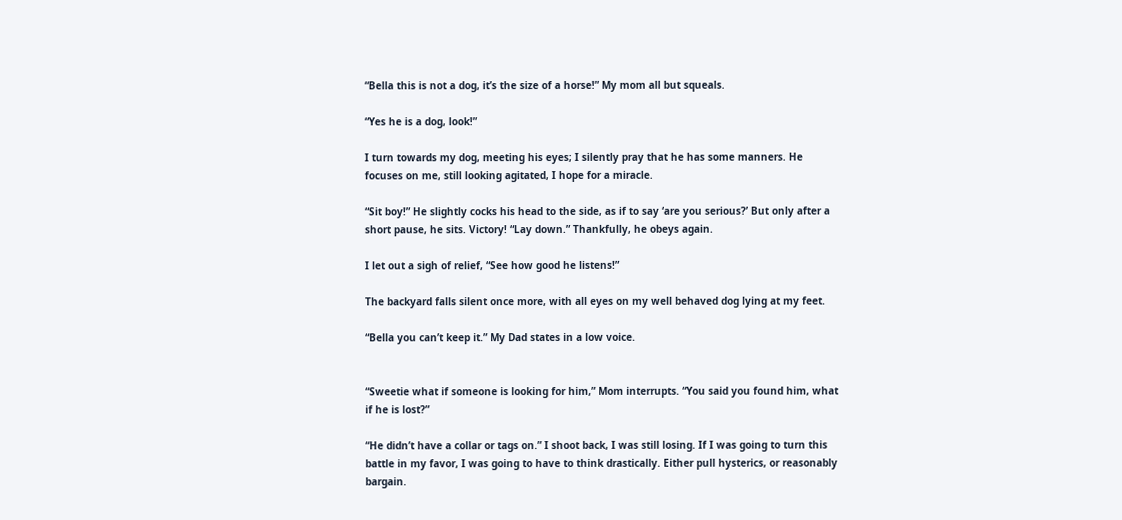“Bella this is not a dog, it’s the size of a horse!” My mom all but squeals.

“Yes he is a dog, look!”

I turn towards my dog, meeting his eyes; I silently pray that he has some manners. He focuses on me, still looking agitated, I hope for a miracle.

“Sit boy!” He slightly cocks his head to the side, as if to say ‘are you serious?’ But only after a short pause, he sits. Victory! “Lay down.” Thankfully, he obeys again.

I let out a sigh of relief, “See how good he listens!”

The backyard falls silent once more, with all eyes on my well behaved dog lying at my feet.

“Bella you can’t keep it.” My Dad states in a low voice.


“Sweetie what if someone is looking for him,” Mom interrupts. “You said you found him, what if he is lost?”

“He didn’t have a collar or tags on.” I shoot back, I was still losing. If I was going to turn this battle in my favor, I was going to have to think drastically. Either pull hysterics, or reasonably bargain.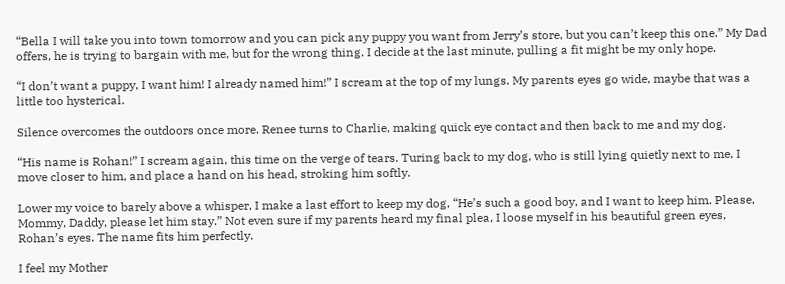“Bella I will take you into town tomorrow and you can pick any puppy you want from Jerry’s store, but you can’t keep this one.” My Dad offers, he is trying to bargain with me, but for the wrong thing. I decide at the last minute, pulling a fit might be my only hope.

“I don’t want a puppy, I want him! I already named him!” I scream at the top of my lungs. My parents eyes go wide, maybe that was a little too hysterical.

Silence overcomes the outdoors once more. Renee turns to Charlie, making quick eye contact and then back to me and my dog.

“His name is Rohan!” I scream again, this time on the verge of tears. Turing back to my dog, who is still lying quietly next to me, I move closer to him, and place a hand on his head, stroking him softly.

Lower my voice to barely above a whisper, I make a last effort to keep my dog, “He’s such a good boy, and I want to keep him. Please, Mommy, Daddy, please let him stay.” Not even sure if my parents heard my final plea, I loose myself in his beautiful green eyes, Rohan’s eyes. The name fits him perfectly.

I feel my Mother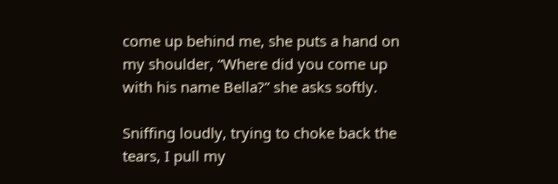come up behind me, she puts a hand on my shoulder, “Where did you come up with his name Bella?” she asks softly.

Sniffing loudly, trying to choke back the tears, I pull my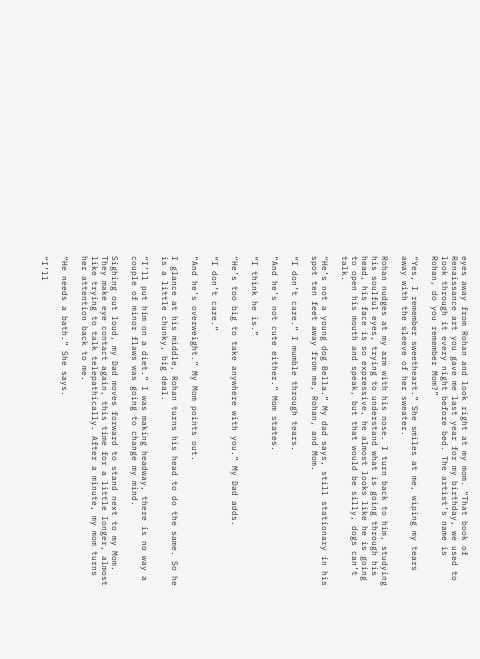eyes away from Rohan and look right at my mom. “That book of Renaissance art you gave me last year for my birthday, we used to look through it every night before bed. The artist’s name is Rohan, do you remember Mom?”

“Yes, I remember sweetheart.” She smiles at me, wiping my tears away with the sleeve of her sweater.

Rohan nudges at my arm with his nose. I turn back to him, studying his soulful eyes, trying to understand what is going through his head, his face is so expressive, he almost looks like he is going to open his mouth and speak, but that would be silly, dogs can’t talk.

“He’s not a young dog Bella.” My dad says, still stationary in his spot ten feet away from me, Rohan, and Mom.

“I don’t care.” I mumble through tears.

“And he’s not cute either.” Mom states.

“I think he is.”

“He’s too big to take anywhere with you.” My Dad adds.

“I don’t care.”

“And he’s overweight.” My Mom points out.

I glance at his middle, Rohan turns his head to do the same. So he is a little chunky, big deal.

“I’ll put him on a diet.” I was making headway, there is no way a couple of minor flaws was going to change my mind.

Sighing out loud, my Dad moves forward to stand next to my Mom. They make eye contact again, this time for a little longer, almost like trying to talk telepathically. After a minute, my mom turns her attention back to me.

“He needs a bath.” She says.

“I’ll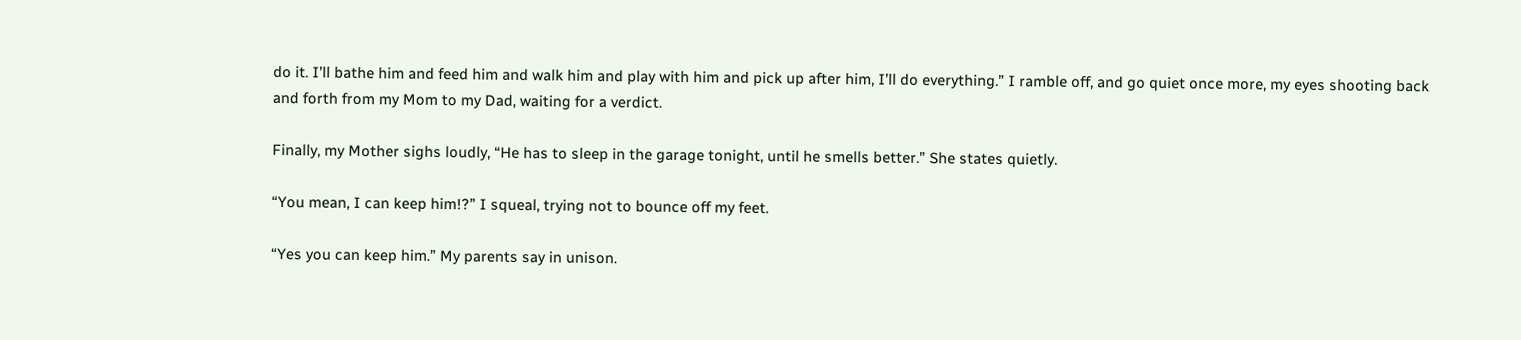do it. I’ll bathe him and feed him and walk him and play with him and pick up after him, I’ll do everything.” I ramble off, and go quiet once more, my eyes shooting back and forth from my Mom to my Dad, waiting for a verdict.

Finally, my Mother sighs loudly, “He has to sleep in the garage tonight, until he smells better.” She states quietly.

“You mean, I can keep him!?” I squeal, trying not to bounce off my feet.

“Yes you can keep him.” My parents say in unison.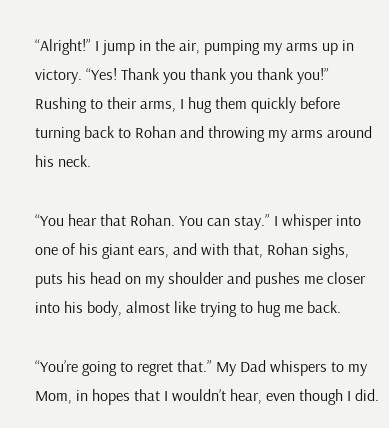“Alright!” I jump in the air, pumping my arms up in victory. “Yes! Thank you thank you thank you!” Rushing to their arms, I hug them quickly before turning back to Rohan and throwing my arms around his neck.

“You hear that Rohan. You can stay.” I whisper into one of his giant ears, and with that, Rohan sighs, puts his head on my shoulder and pushes me closer into his body, almost like trying to hug me back.

“You’re going to regret that.” My Dad whispers to my Mom, in hopes that I wouldn’t hear, even though I did.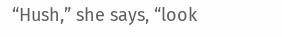“Hush,” she says, “look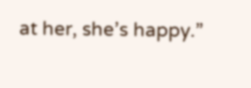at her, she’s happy.”